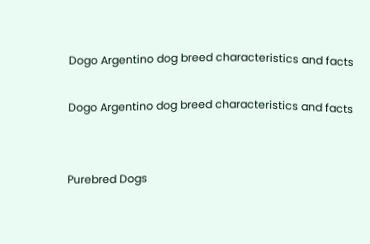Dogo Argentino dog breed characteristics and facts

Dogo Argentino dog breed characteristics and facts


Purebred Dogs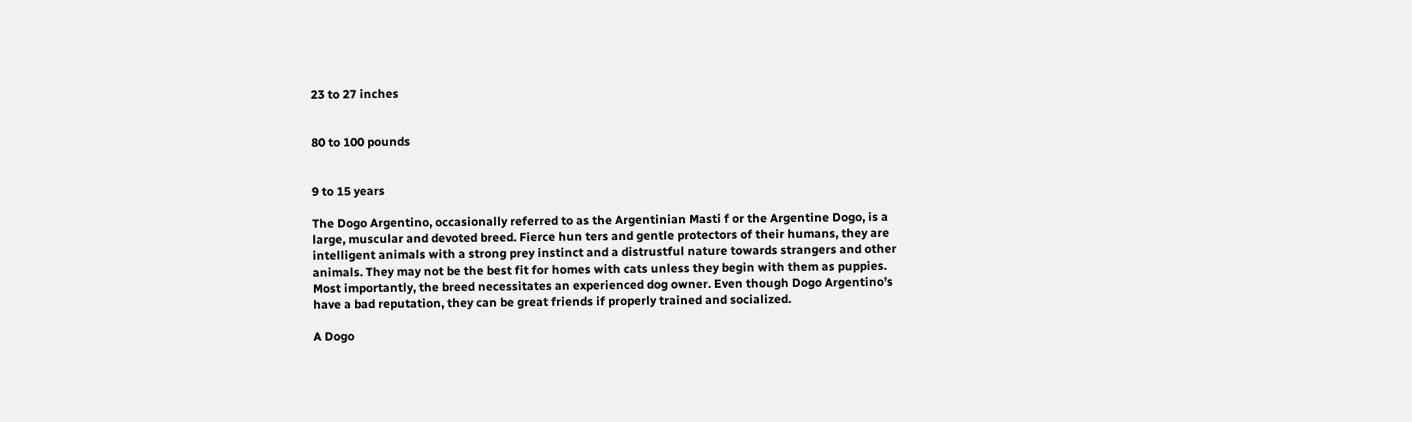23 to 27 inches


80 to 100 pounds


9 to 15 years

The Dogo Argentino, occasionally referred to as the Argentinian Masti f or the Argentine Dogo, is a large, muscular and devoted breed. Fierce hun ters and gentle protectors of their humans, they are intelligent animals with a strong prey instinct and a distrustful nature towards strangers and other animals. They may not be the best fit for homes with cats unless they begin with them as puppies. Most importantly, the breed necessitates an experienced dog owner. Even though Dogo Argentino’s have a bad reputation, they can be great friends if properly trained and socialized.

A Dogo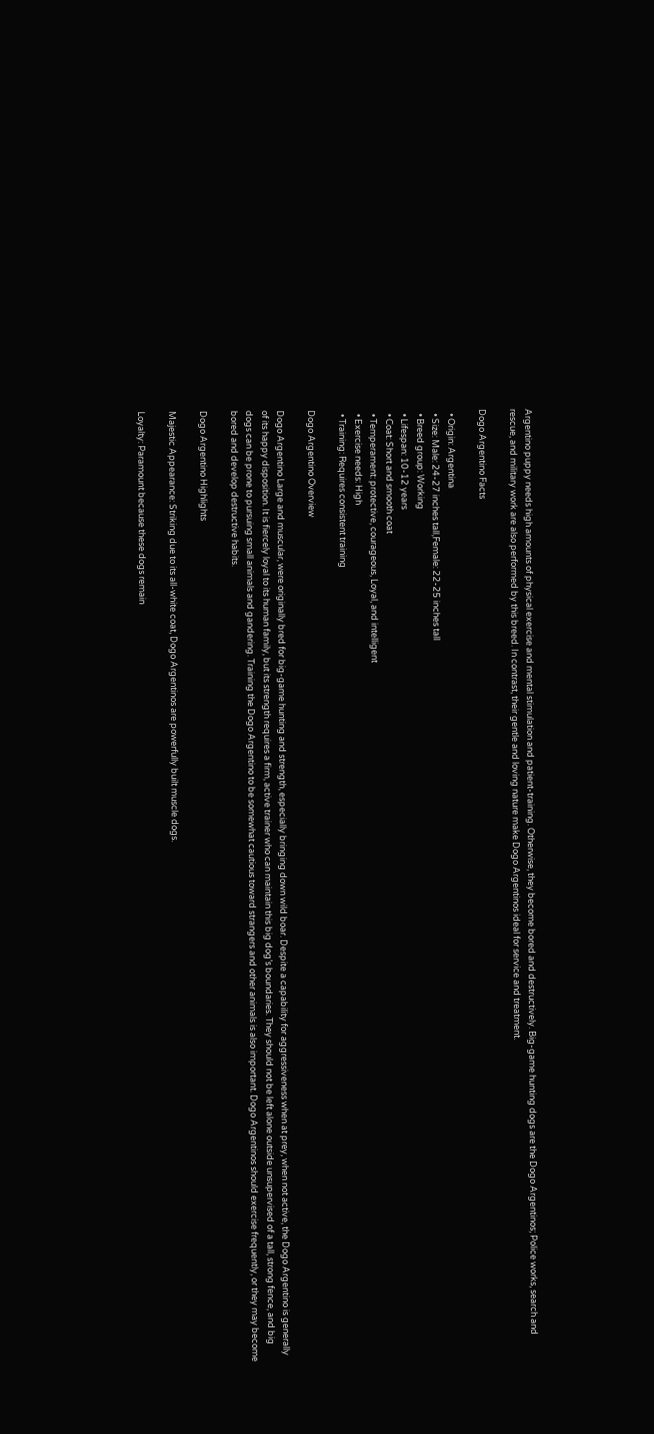Argentino puppy needs high amounts of physical exercise and mental stimulation and patient-training. Otherwise, they become bored and destructively. Big-game hunting dogs are the Dogo Argentinos; Police works, search and rescue, and military work are also performed by this breed. In contrast, their gentle and loving nature make Dogo Argentinos ideal for service and treatment.

Dogo Argentino Facts

  • Origin: Argentina
  • Size: Male: 24-27 inches tall,Female: 22-25 inches tall
  • Breed group: Working
  • Lifespan: 10-12 years
  • Coat: Short and smooth coat
  • Temperament: protective, courageous, Loyal, and intelligent
  • Exercise needs: High
  • Training: Requires consistent training

Dogo Argentino Overview

Dogo Argentino Large and muscular, were originally bred for big-game hunting and strength, especially bringing down wild boar. Despite a capability for aggressiveness when at prey, when not active, the Dogo Argentino is generally of its happy disposition. It is fiercely loyal to its human family, but its strength requires a firm, active trainer who can maintain this big dog’s boundaries. They should not be left alone outside unsupervised of a tall, strong fence, and big dogs can be prone to pursuing small animals and gandering. Training the Dogo Argentino to be somewhat cautious toward strangers and other animals is also important. Dogo Argentinos should exercise frequently, or they may become bored and develop destructive habits.

Dogo Argentino Highlights

Majestic Appearance: Striking due to its all-white coat, Dogo Argentinos are powerfully built muscle dogs.

Loyalty: Paramount because these dogs remain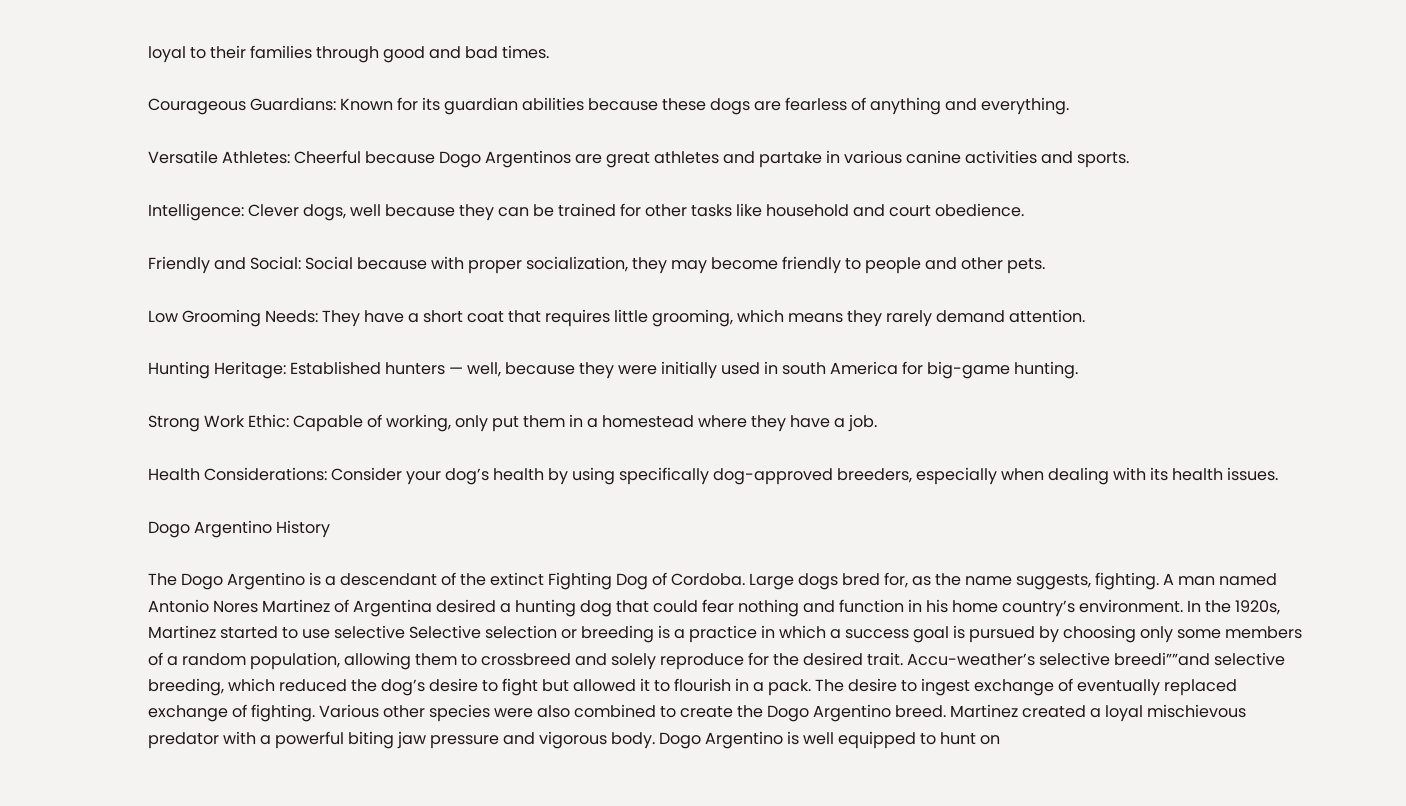loyal to their families through good and bad times.

Courageous Guardians: Known for its guardian abilities because these dogs are fearless of anything and everything.

Versatile Athletes: Cheerful because Dogo Argentinos are great athletes and partake in various canine activities and sports.

Intelligence: Clever dogs, well because they can be trained for other tasks like household and court obedience.

Friendly and Social: Social because with proper socialization, they may become friendly to people and other pets.

Low Grooming Needs: They have a short coat that requires little grooming, which means they rarely demand attention.

Hunting Heritage: Established hunters — well, because they were initially used in south America for big-game hunting.

Strong Work Ethic: Capable of working, only put them in a homestead where they have a job.

Health Considerations: Consider your dog’s health by using specifically dog-approved breeders, especially when dealing with its health issues.

Dogo Argentino History

The Dogo Argentino is a descendant of the extinct Fighting Dog of Cordoba. Large dogs bred for, as the name suggests, fighting. A man named Antonio Nores Martinez of Argentina desired a hunting dog that could fear nothing and function in his home country’s environment. In the 1920s, Martinez started to use selective Selective selection or breeding is a practice in which a success goal is pursued by choosing only some members of a random population, allowing them to crossbreed and solely reproduce for the desired trait. Accu-weather’s selective breedi””and selective breeding, which reduced the dog’s desire to fight but allowed it to flourish in a pack. The desire to ingest exchange of eventually replaced exchange of fighting. Various other species were also combined to create the Dogo Argentino breed. Martinez created a loyal mischievous predator with a powerful biting jaw pressure and vigorous body. Dogo Argentino is well equipped to hunt on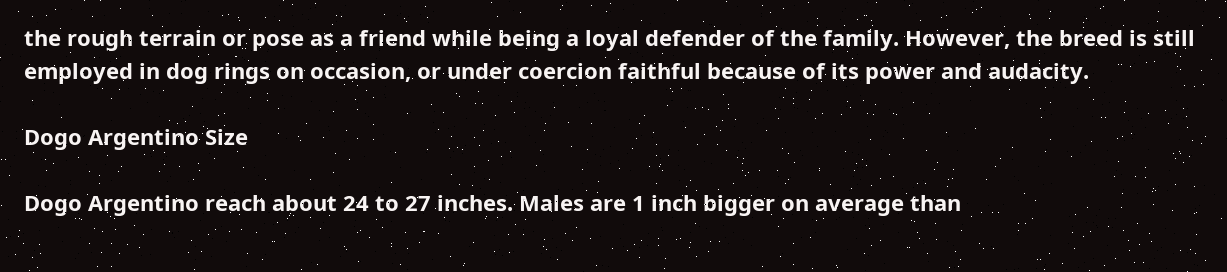the rough terrain or pose as a friend while being a loyal defender of the family. However, the breed is still employed in dog rings on occasion, or under coercion faithful because of its power and audacity.

Dogo Argentino Size

Dogo Argentino reach about 24 to 27 inches. Males are 1 inch bigger on average than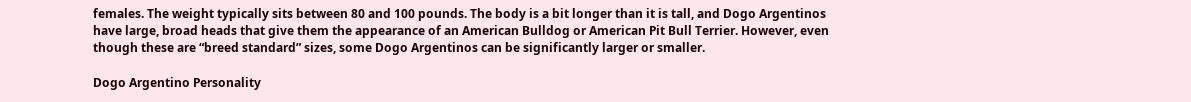females. The weight typically sits between 80 and 100 pounds. The body is a bit longer than it is tall, and Dogo Argentinos have large, broad heads that give them the appearance of an American Bulldog or American Pit Bull Terrier. However, even though these are “breed standard” sizes, some Dogo Argentinos can be significantly larger or smaller.

Dogo Argentino Personality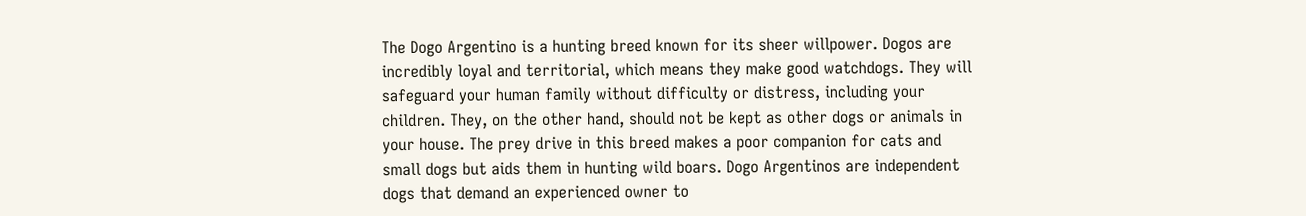The Dogo Argentino is a hunting breed known for its sheer willpower. Dogos are incredibly loyal and territorial, which means they make good watchdogs. They will safeguard your human family without difficulty or distress, including your children. They, on the other hand, should not be kept as other dogs or animals in your house. The prey drive in this breed makes a poor companion for cats and small dogs but aids them in hunting wild boars. Dogo Argentinos are independent dogs that demand an experienced owner to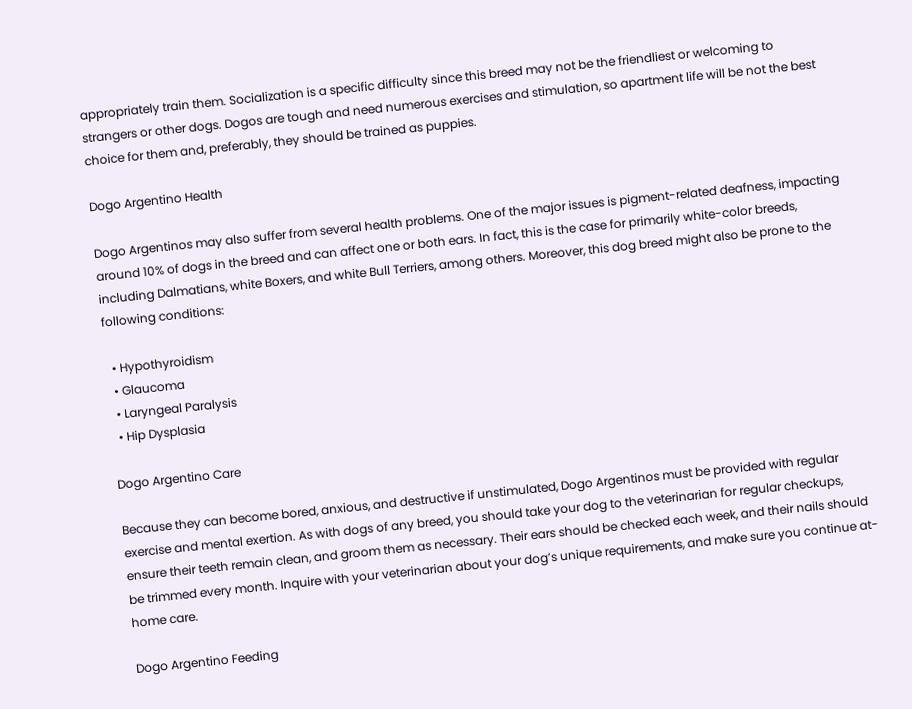appropriately train them. Socialization is a specific difficulty since this breed may not be the friendliest or welcoming to strangers or other dogs. Dogos are tough and need numerous exercises and stimulation, so apartment life will be not the best choice for them and, preferably, they should be trained as puppies.

Dogo Argentino Health

Dogo Argentinos may also suffer from several health problems. One of the major issues is pigment-related deafness, impacting around 10% of dogs in the breed and can affect one or both ears. In fact, this is the case for primarily white-color breeds, including Dalmatians, white Boxers, and white Bull Terriers, among others. Moreover, this dog breed might also be prone to the following conditions:

  • Hypothyroidism
  • Glaucoma
  • Laryngeal Paralysis
  • Hip Dysplasia

Dogo Argentino Care

Because they can become bored, anxious, and destructive if unstimulated, Dogo Argentinos must be provided with regular exercise and mental exertion. As with dogs of any breed, you should take your dog to the veterinarian for regular checkups, ensure their teeth remain clean, and groom them as necessary. Their ears should be checked each week, and their nails should be trimmed every month. Inquire with your veterinarian about your dog’s unique requirements, and make sure you continue at-home care.

Dogo Argentino Feeding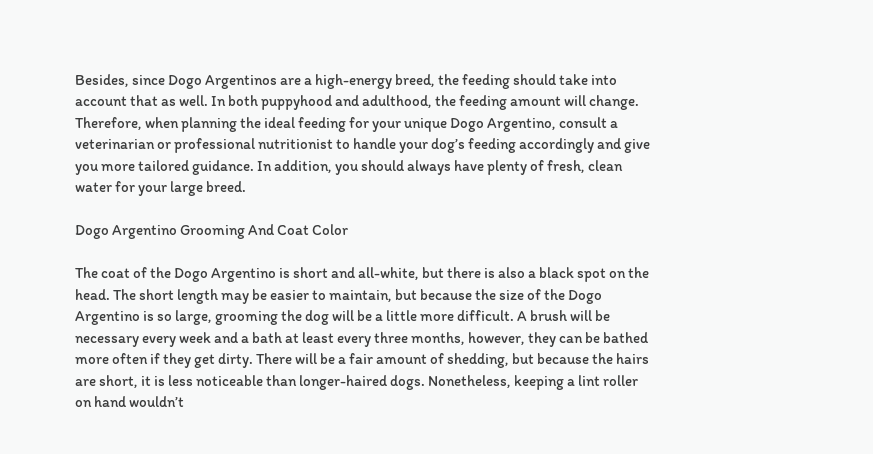Besides, since Dogo Argentinos are a high-energy breed, the feeding should take into account that as well. In both puppyhood and adulthood, the feeding amount will change. Therefore, when planning the ideal feeding for your unique Dogo Argentino, consult a veterinarian or professional nutritionist to handle your dog’s feeding accordingly and give you more tailored guidance. In addition, you should always have plenty of fresh, clean water for your large breed.

Dogo Argentino Grooming And Coat Color

The coat of the Dogo Argentino is short and all-white, but there is also a black spot on the head. The short length may be easier to maintain, but because the size of the Dogo Argentino is so large, grooming the dog will be a little more difficult. A brush will be necessary every week and a bath at least every three months, however, they can be bathed more often if they get dirty. There will be a fair amount of shedding, but because the hairs are short, it is less noticeable than longer-haired dogs. Nonetheless, keeping a lint roller on hand wouldn’t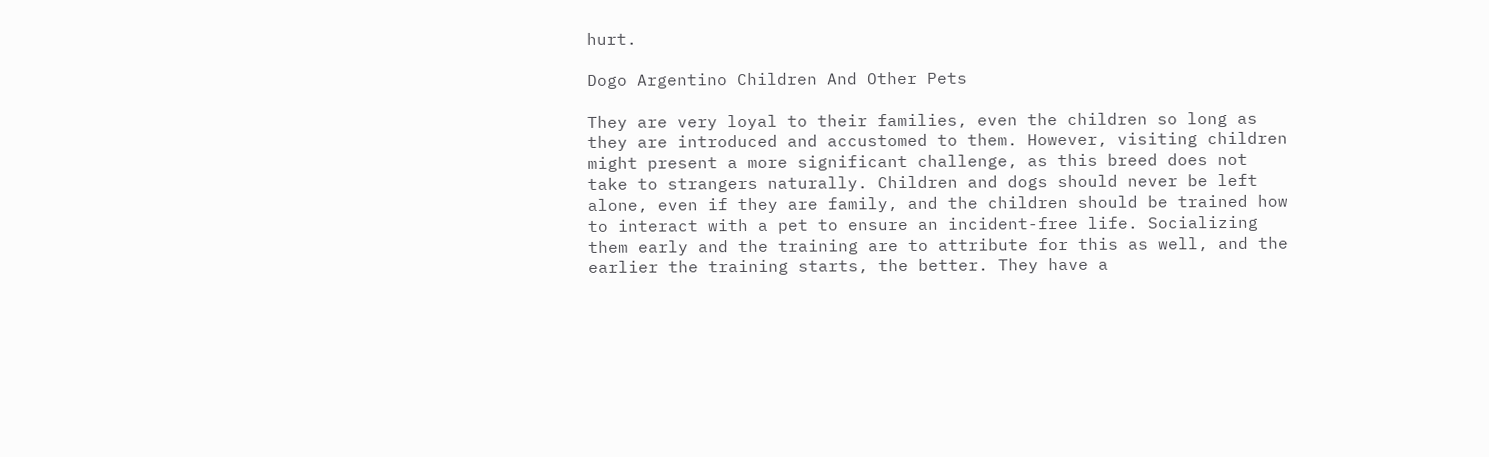hurt.

Dogo Argentino Children And Other Pets

They are very loyal to their families, even the children so long as they are introduced and accustomed to them. However, visiting children might present a more significant challenge, as this breed does not take to strangers naturally. Children and dogs should never be left alone, even if they are family, and the children should be trained how to interact with a pet to ensure an incident-free life. Socializing them early and the training are to attribute for this as well, and the earlier the training starts, the better. They have a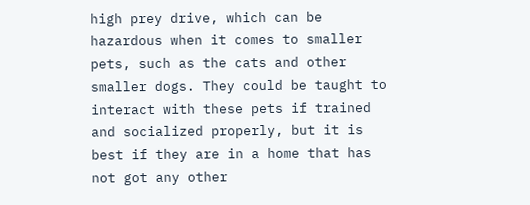high prey drive, which can be hazardous when it comes to smaller pets, such as the cats and other smaller dogs. They could be taught to interact with these pets if trained and socialized properly, but it is best if they are in a home that has not got any other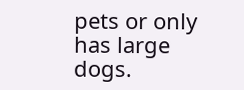pets or only has large dogs.